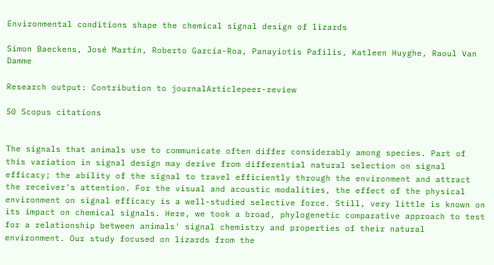Environmental conditions shape the chemical signal design of lizards

Simon Baeckens, José Martín, Roberto García-Roa, Panayiotis Pafilis, Katleen Huyghe, Raoul Van Damme

Research output: Contribution to journalArticlepeer-review

50 Scopus citations


The signals that animals use to communicate often differ considerably among species. Part of this variation in signal design may derive from differential natural selection on signal efficacy; the ability of the signal to travel efficiently through the environment and attract the receiver's attention. For the visual and acoustic modalities, the effect of the physical environment on signal efficacy is a well-studied selective force. Still, very little is known on its impact on chemical signals. Here, we took a broad, phylogenetic comparative approach to test for a relationship between animals' signal chemistry and properties of their natural environment. Our study focused on lizards from the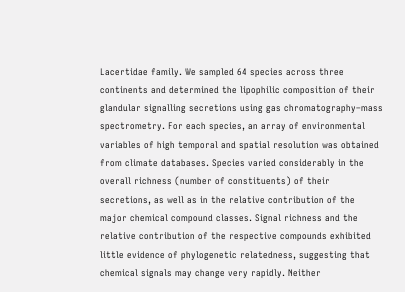Lacertidae family. We sampled 64 species across three continents and determined the lipophilic composition of their glandular signalling secretions using gas chromatography–mass spectrometry. For each species, an array of environmental variables of high temporal and spatial resolution was obtained from climate databases. Species varied considerably in the overall richness (number of constituents) of their secretions, as well as in the relative contribution of the major chemical compound classes. Signal richness and the relative contribution of the respective compounds exhibited little evidence of phylogenetic relatedness, suggesting that chemical signals may change very rapidly. Neither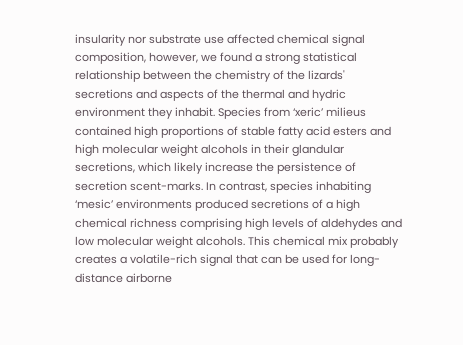insularity nor substrate use affected chemical signal composition, however, we found a strong statistical relationship between the chemistry of the lizards' secretions and aspects of the thermal and hydric environment they inhabit. Species from ‘xeric’ milieus contained high proportions of stable fatty acid esters and high molecular weight alcohols in their glandular secretions, which likely increase the persistence of secretion scent-marks. In contrast, species inhabiting ‘mesic’ environments produced secretions of a high chemical richness comprising high levels of aldehydes and low molecular weight alcohols. This chemical mix probably creates a volatile-rich signal that can be used for long-distance airborne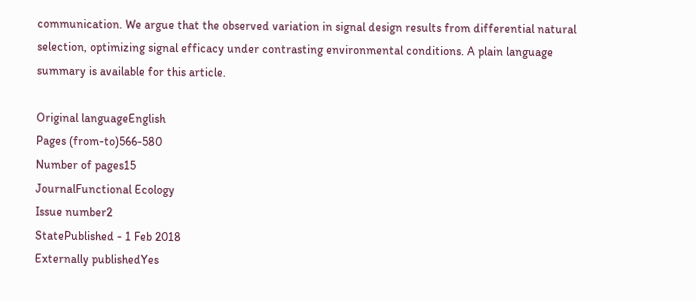communication. We argue that the observed variation in signal design results from differential natural selection, optimizing signal efficacy under contrasting environmental conditions. A plain language summary is available for this article.

Original languageEnglish
Pages (from-to)566-580
Number of pages15
JournalFunctional Ecology
Issue number2
StatePublished - 1 Feb 2018
Externally publishedYes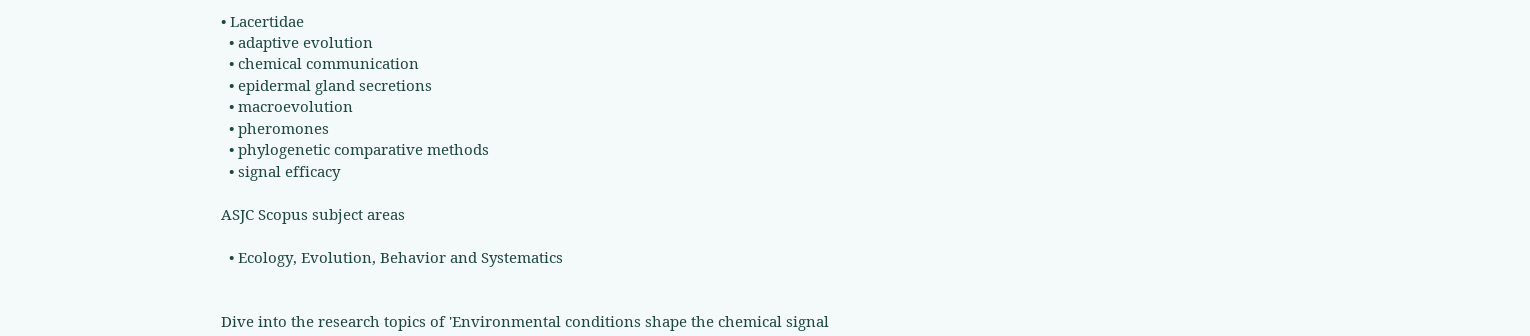• Lacertidae
  • adaptive evolution
  • chemical communication
  • epidermal gland secretions
  • macroevolution
  • pheromones
  • phylogenetic comparative methods
  • signal efficacy

ASJC Scopus subject areas

  • Ecology, Evolution, Behavior and Systematics


Dive into the research topics of 'Environmental conditions shape the chemical signal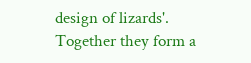design of lizards'. Together they form a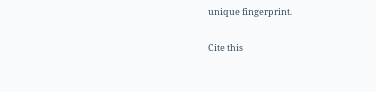unique fingerprint.

Cite this